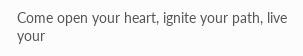Come open your heart, ignite your path, live your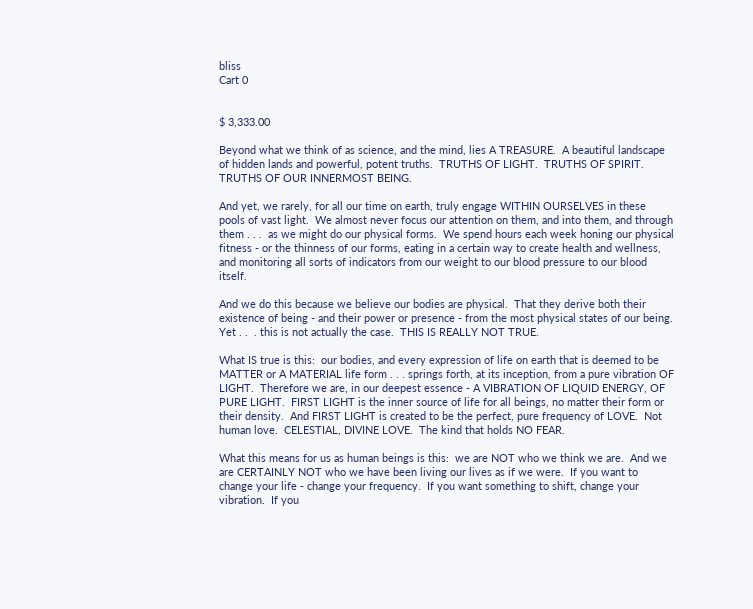bliss
Cart 0


$ 3,333.00

Beyond what we think of as science, and the mind, lies A TREASURE.  A beautiful landscape of hidden lands and powerful, potent truths.  TRUTHS OF LIGHT.  TRUTHS OF SPIRIT.  TRUTHS OF OUR INNERMOST BEING.

And yet, we rarely, for all our time on earth, truly engage WITHIN OURSELVES in these pools of vast light.  We almost never focus our attention on them, and into them, and through them . . .  as we might do our physical forms.  We spend hours each week honing our physical fitness - or the thinness of our forms, eating in a certain way to create health and wellness, and monitoring all sorts of indicators from our weight to our blood pressure to our blood itself.

And we do this because we believe our bodies are physical.  That they derive both their existence of being - and their power or presence - from the most physical states of our being.  Yet . .  . this is not actually the case.  THIS IS REALLY NOT TRUE.

What IS true is this:  our bodies, and every expression of life on earth that is deemed to be MATTER or A MATERIAL life form . . . springs forth, at its inception, from a pure vibration OF LIGHT.  Therefore we are, in our deepest essence - A VIBRATION OF LIQUID ENERGY, OF PURE LIGHT.  FIRST LIGHT is the inner source of life for all beings, no matter their form or their density.  And FIRST LIGHT is created to be the perfect, pure frequency of LOVE.  Not human love.  CELESTIAL, DIVINE LOVE.  The kind that holds NO FEAR.

What this means for us as human beings is this:  we are NOT who we think we are.  And we are CERTAINLY NOT who we have been living our lives as if we were.  If you want to change your life - change your frequency.  If you want something to shift, change your vibration.  If you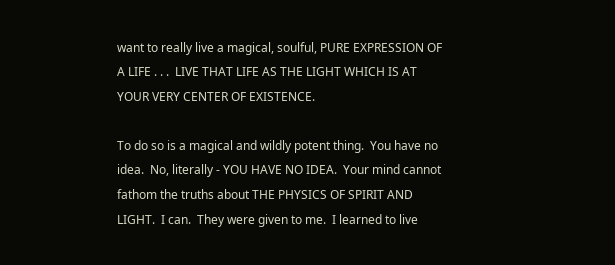want to really live a magical, soulful, PURE EXPRESSION OF A LIFE . . .  LIVE THAT LIFE AS THE LIGHT WHICH IS AT YOUR VERY CENTER OF EXISTENCE.

To do so is a magical and wildly potent thing.  You have no idea.  No, literally - YOU HAVE NO IDEA.  Your mind cannot fathom the truths about THE PHYSICS OF SPIRIT AND LIGHT.  I can.  They were given to me.  I learned to live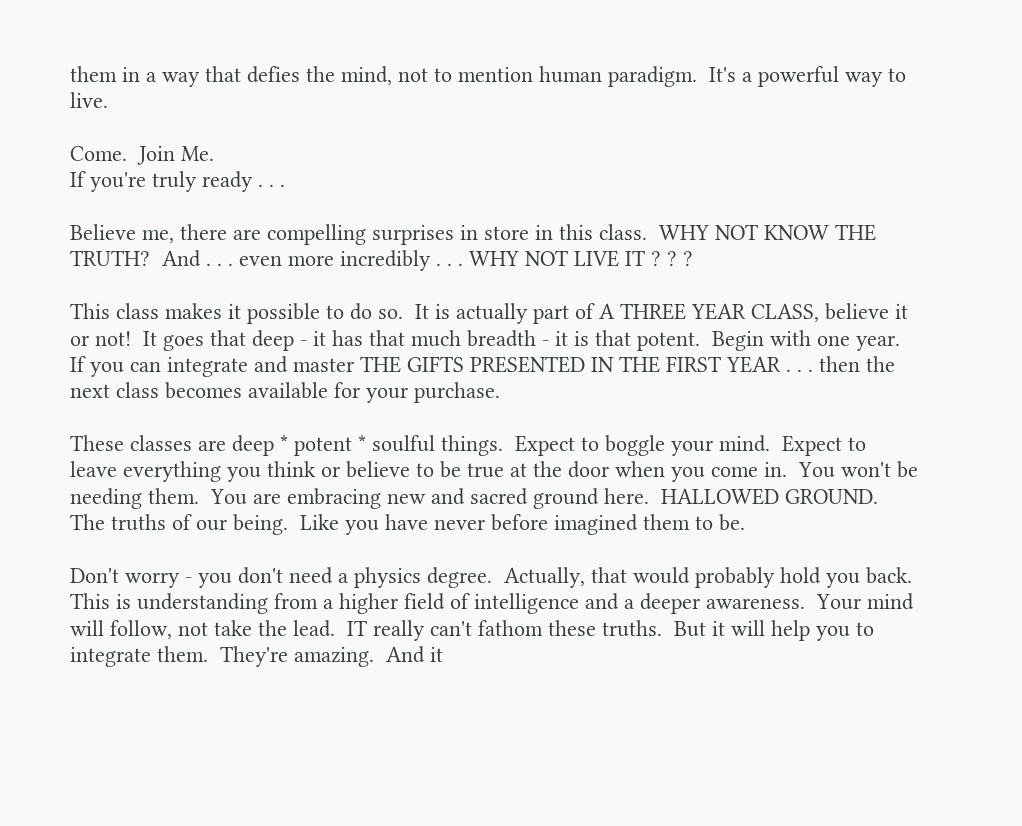them in a way that defies the mind, not to mention human paradigm.  It's a powerful way to live.

Come.  Join Me.
If you're truly ready . . .

Believe me, there are compelling surprises in store in this class.  WHY NOT KNOW THE TRUTH?  And . . . even more incredibly . . . WHY NOT LIVE IT ? ? ?

This class makes it possible to do so.  It is actually part of A THREE YEAR CLASS, believe it or not!  It goes that deep - it has that much breadth - it is that potent.  Begin with one year.  If you can integrate and master THE GIFTS PRESENTED IN THE FIRST YEAR . . . then the next class becomes available for your purchase.

These classes are deep * potent * soulful things.  Expect to boggle your mind.  Expect to leave everything you think or believe to be true at the door when you come in.  You won't be needing them.  You are embracing new and sacred ground here.  HALLOWED GROUND.  The truths of our being.  Like you have never before imagined them to be.

Don't worry - you don't need a physics degree.  Actually, that would probably hold you back.  This is understanding from a higher field of intelligence and a deeper awareness.  Your mind will follow, not take the lead.  IT really can't fathom these truths.  But it will help you to integrate them.  They're amazing.  And it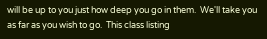will be up to you just how deep you go in them.  We'll take you as far as you wish to go.  This class listing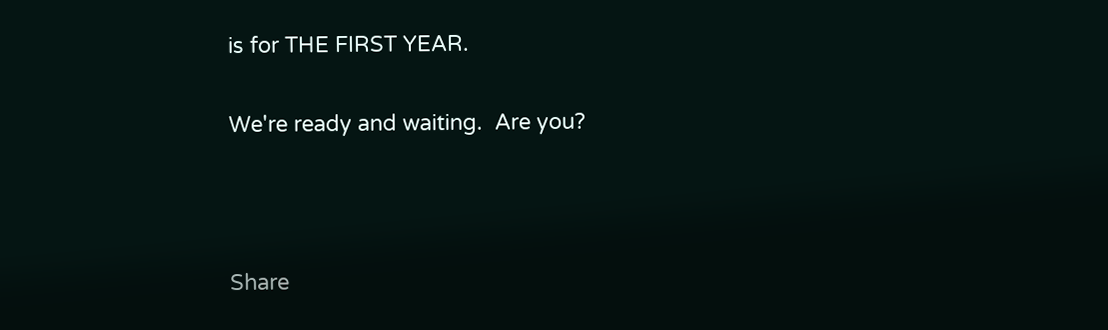is for THE FIRST YEAR.

We're ready and waiting.  Are you?



Share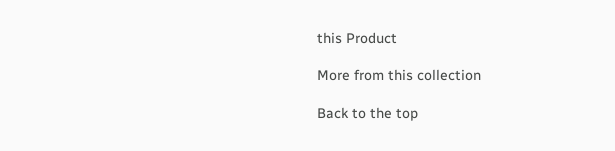this Product

More from this collection

Back to the top